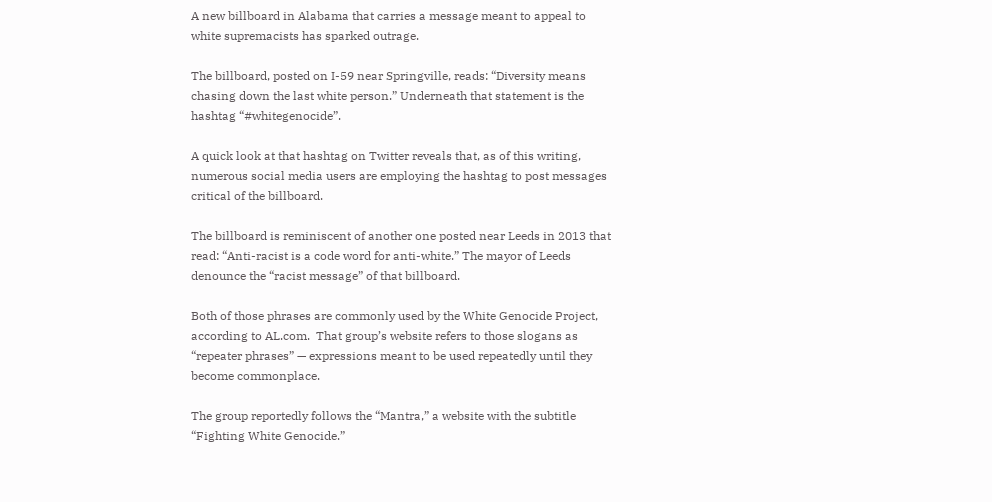A new billboard in Alabama that carries a message meant to appeal to white supremacists has sparked outrage.

The billboard, posted on I-59 near Springville, reads: “Diversity means chasing down the last white person.” Underneath that statement is the hashtag “#whitegenocide”.

A quick look at that hashtag on Twitter reveals that, as of this writing, numerous social media users are employing the hashtag to post messages critical of the billboard.

The billboard is reminiscent of another one posted near Leeds in 2013 that read: “Anti-racist is a code word for anti-white.” The mayor of Leeds denounce the “racist message” of that billboard.

Both of those phrases are commonly used by the White Genocide Project, according to AL.com.  That group’s website refers to those slogans as “repeater phrases” — expressions meant to be used repeatedly until they become commonplace.

The group reportedly follows the “Mantra,” a website with the subtitle “Fighting White Genocide.”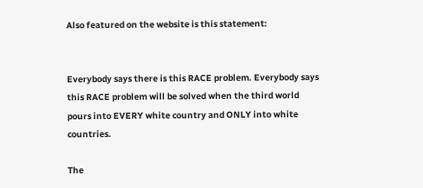Also featured on the website is this statement:


Everybody says there is this RACE problem. Everybody says this RACE problem will be solved when the third world pours into EVERY white country and ONLY into white countries.

The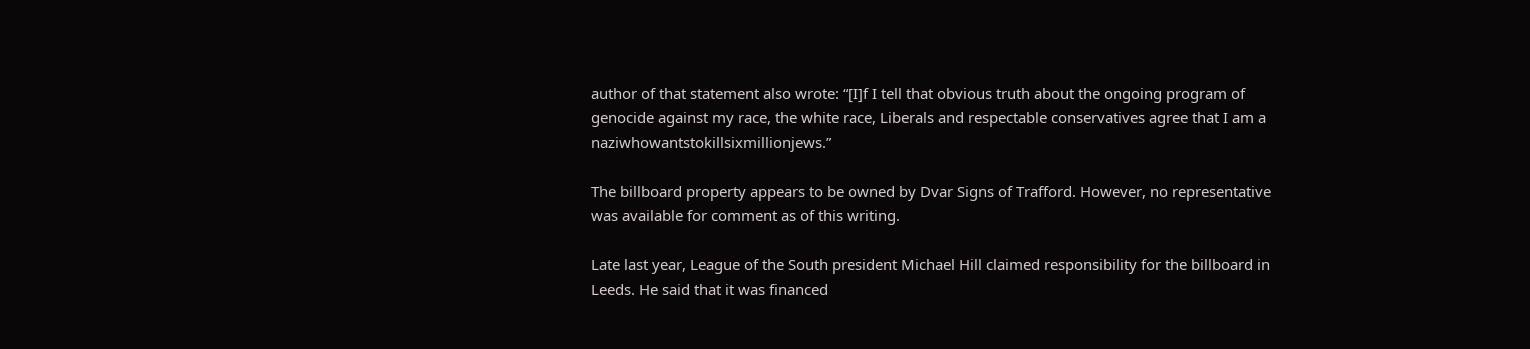author of that statement also wrote: “[I]f I tell that obvious truth about the ongoing program of genocide against my race, the white race, Liberals and respectable conservatives agree that I am a naziwhowantstokillsixmillionjews.”

The billboard property appears to be owned by Dvar Signs of Trafford. However, no representative was available for comment as of this writing.

Late last year, League of the South president Michael Hill claimed responsibility for the billboard in Leeds. He said that it was financed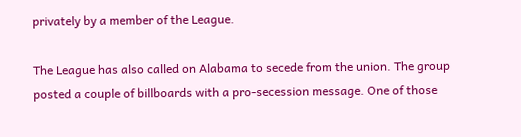privately by a member of the League.

The League has also called on Alabama to secede from the union. The group posted a couple of billboards with a pro-secession message. One of those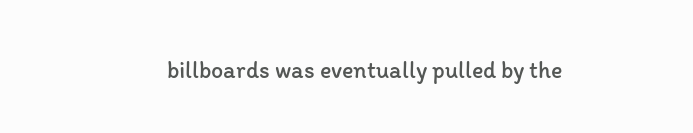billboards was eventually pulled by the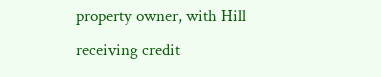property owner, with Hill receiving credit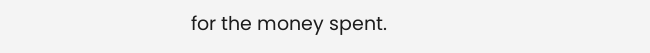for the money spent.